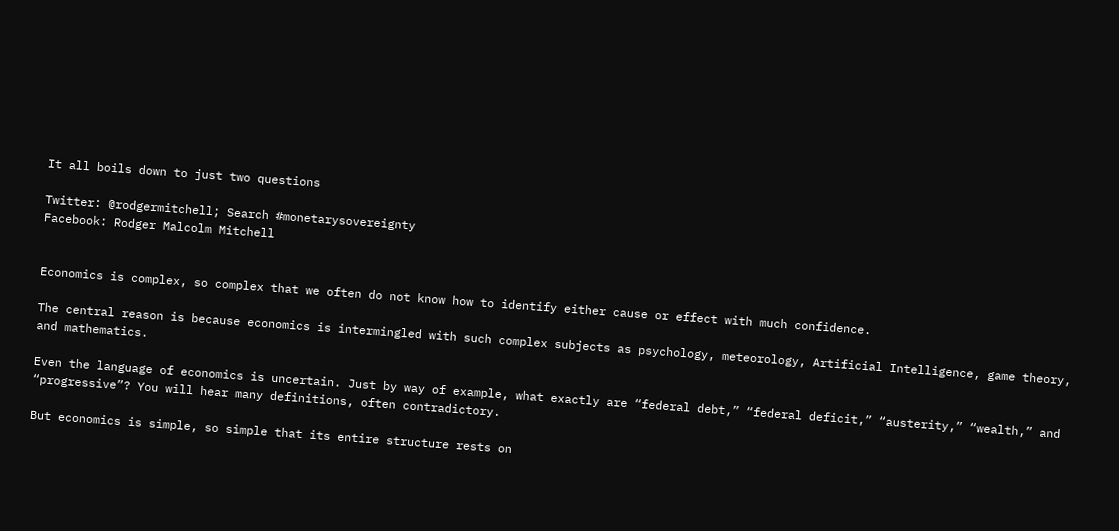It all boils down to just two questions

Twitter: @rodgermitchell; Search #monetarysovereignty
Facebook: Rodger Malcolm Mitchell


Economics is complex, so complex that we often do not know how to identify either cause or effect with much confidence.

The central reason is because economics is intermingled with such complex subjects as psychology, meteorology, Artificial Intelligence, game theory, and mathematics.

Even the language of economics is uncertain. Just by way of example, what exactly are “federal debt,” “federal deficit,” “austerity,” “wealth,” and “progressive”? You will hear many definitions, often contradictory.

But economics is simple, so simple that its entire structure rests on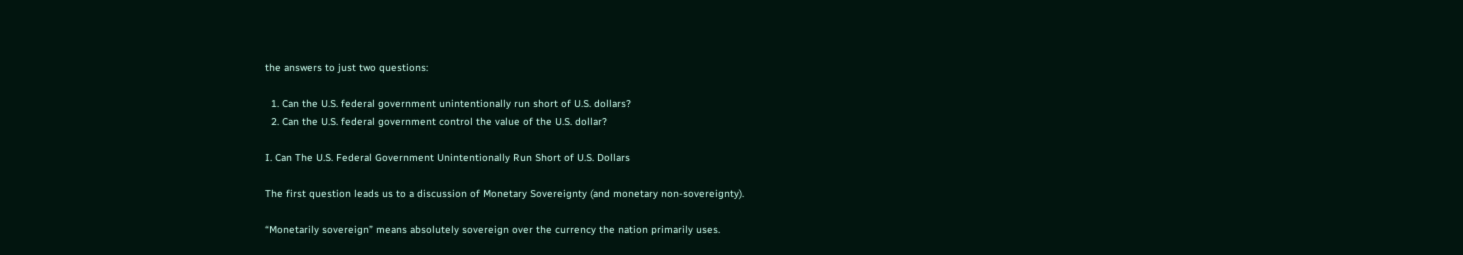the answers to just two questions:

  1. Can the U.S. federal government unintentionally run short of U.S. dollars?
  2. Can the U.S. federal government control the value of the U.S. dollar?

I. Can The U.S. Federal Government Unintentionally Run Short of U.S. Dollars

The first question leads us to a discussion of Monetary Sovereignty (and monetary non-sovereignty).

“Monetarily sovereign” means absolutely sovereign over the currency the nation primarily uses.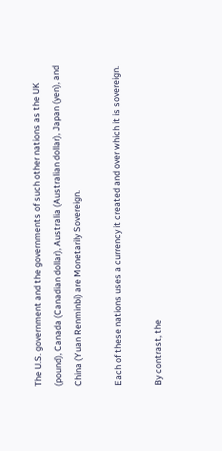The U.S. government and the governments of such other nations as the UK (pound), Canada (Canadian dollar), Australia (Australian dollar), Japan (yen), and China (Yuan Renminbi) are Monetarily Sovereign.

Each of these nations uses a currency it created and over which it is sovereign.

By contrast, the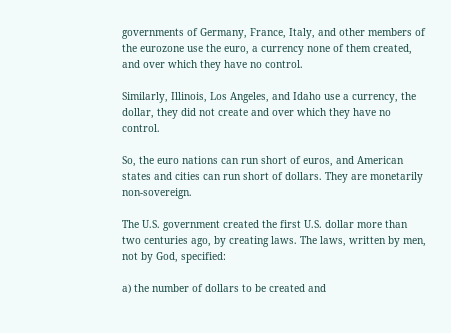governments of Germany, France, Italy, and other members of the eurozone use the euro, a currency none of them created, and over which they have no control.

Similarly, Illinois, Los Angeles, and Idaho use a currency, the dollar, they did not create and over which they have no control.

So, the euro nations can run short of euros, and American states and cities can run short of dollars. They are monetarily non-sovereign.

The U.S. government created the first U.S. dollar more than two centuries ago, by creating laws. The laws, written by men, not by God, specified:

a) the number of dollars to be created and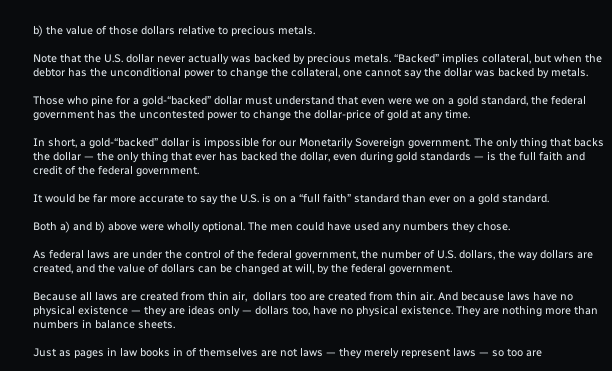b) the value of those dollars relative to precious metals.

Note that the U.S. dollar never actually was backed by precious metals. “Backed” implies collateral, but when the debtor has the unconditional power to change the collateral, one cannot say the dollar was backed by metals.

Those who pine for a gold-“backed” dollar must understand that even were we on a gold standard, the federal government has the uncontested power to change the dollar-price of gold at any time.

In short, a gold-“backed” dollar is impossible for our Monetarily Sovereign government. The only thing that backs the dollar — the only thing that ever has backed the dollar, even during gold standards — is the full faith and credit of the federal government.

It would be far more accurate to say the U.S. is on a “full faith” standard than ever on a gold standard.

Both a) and b) above were wholly optional. The men could have used any numbers they chose.

As federal laws are under the control of the federal government, the number of U.S. dollars, the way dollars are created, and the value of dollars can be changed at will, by the federal government.

Because all laws are created from thin air,  dollars too are created from thin air. And because laws have no physical existence — they are ideas only — dollars too, have no physical existence. They are nothing more than numbers in balance sheets.

Just as pages in law books in of themselves are not laws — they merely represent laws — so too are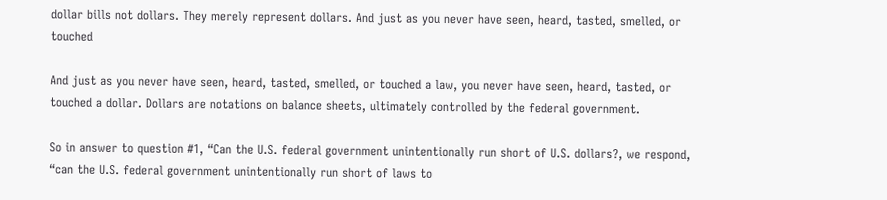dollar bills not dollars. They merely represent dollars. And just as you never have seen, heard, tasted, smelled, or touched

And just as you never have seen, heard, tasted, smelled, or touched a law, you never have seen, heard, tasted, or touched a dollar. Dollars are notations on balance sheets, ultimately controlled by the federal government.

So in answer to question #1, “Can the U.S. federal government unintentionally run short of U.S. dollars?, we respond, “can the U.S. federal government unintentionally run short of laws to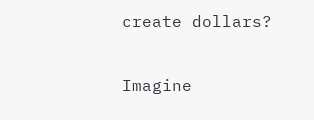create dollars?

Imagine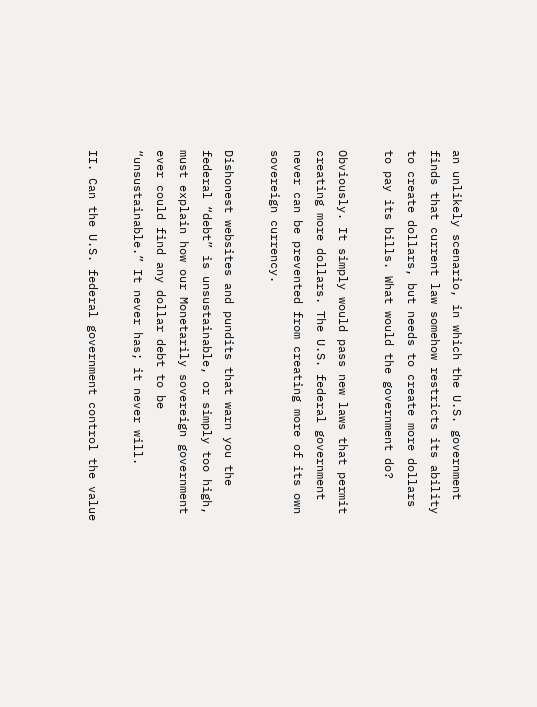an unlikely scenario, in which the U.S. government finds that current law somehow restricts its ability to create dollars, but needs to create more dollars to pay its bills. What would the government do?

Obviously. It simply would pass new laws that permit creating more dollars. The U.S. federal government never can be prevented from creating more of its own sovereign currency.

Dishonest websites and pundits that warn you the federal “debt” is unsustainable, or simply too high, must explain how our Monetarily sovereign government ever could find any dollar debt to be “unsustainable.” It never has; it never will.

II. Can the U.S. federal government control the value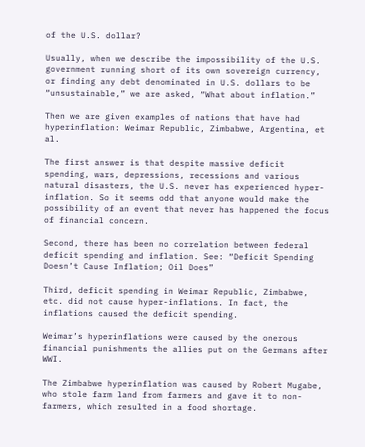of the U.S. dollar?

Usually, when we describe the impossibility of the U.S. government running short of its own sovereign currency, or finding any debt denominated in U.S. dollars to be “unsustainable,” we are asked, “What about inflation.”

Then we are given examples of nations that have had hyperinflation: Weimar Republic, Zimbabwe, Argentina, et al.

The first answer is that despite massive deficit spending, wars, depressions, recessions and various natural disasters, the U.S. never has experienced hyper-inflation. So it seems odd that anyone would make the possibility of an event that never has happened the focus of financial concern.

Second, there has been no correlation between federal deficit spending and inflation. See: “Deficit Spending Doesn’t Cause Inflation; Oil Does”

Third, deficit spending in Weimar Republic, Zimbabwe, etc. did not cause hyper-inflations. In fact, the inflations caused the deficit spending.

Weimar’s hyperinflations were caused by the onerous financial punishments the allies put on the Germans after WWI.

The Zimbabwe hyperinflation was caused by Robert Mugabe, who stole farm land from farmers and gave it to non-farmers, which resulted in a food shortage.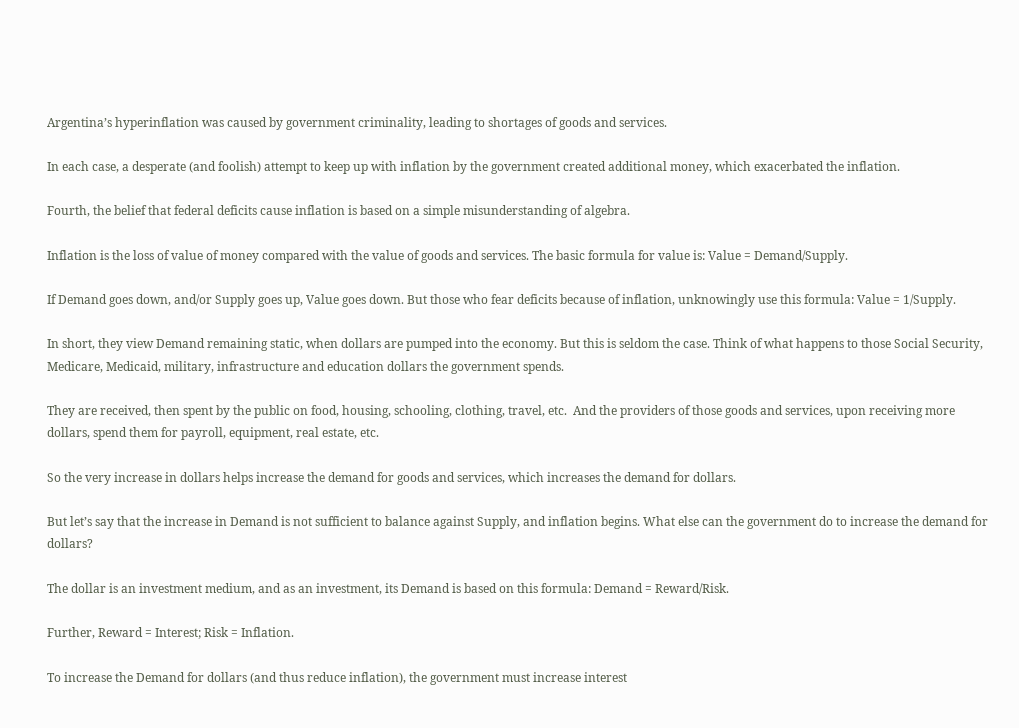Argentina’s hyperinflation was caused by government criminality, leading to shortages of goods and services.

In each case, a desperate (and foolish) attempt to keep up with inflation by the government created additional money, which exacerbated the inflation.

Fourth, the belief that federal deficits cause inflation is based on a simple misunderstanding of algebra.

Inflation is the loss of value of money compared with the value of goods and services. The basic formula for value is: Value = Demand/Supply.

If Demand goes down, and/or Supply goes up, Value goes down. But those who fear deficits because of inflation, unknowingly use this formula: Value = 1/Supply.

In short, they view Demand remaining static, when dollars are pumped into the economy. But this is seldom the case. Think of what happens to those Social Security, Medicare, Medicaid, military, infrastructure and education dollars the government spends.

They are received, then spent by the public on food, housing, schooling, clothing, travel, etc.  And the providers of those goods and services, upon receiving more dollars, spend them for payroll, equipment, real estate, etc.

So the very increase in dollars helps increase the demand for goods and services, which increases the demand for dollars.

But let’s say that the increase in Demand is not sufficient to balance against Supply, and inflation begins. What else can the government do to increase the demand for dollars?

The dollar is an investment medium, and as an investment, its Demand is based on this formula: Demand = Reward/Risk.

Further, Reward = Interest; Risk = Inflation.

To increase the Demand for dollars (and thus reduce inflation), the government must increase interest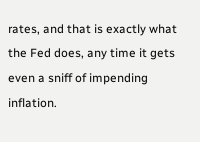rates, and that is exactly what the Fed does, any time it gets even a sniff of impending inflation.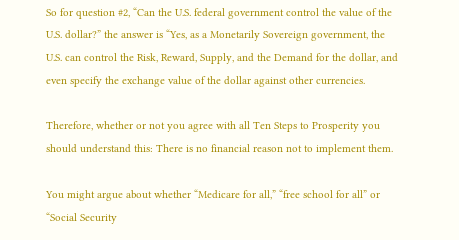So for question #2, “Can the U.S. federal government control the value of the U.S. dollar?” the answer is “Yes, as a Monetarily Sovereign government, the U.S. can control the Risk, Reward, Supply, and the Demand for the dollar, and even specify the exchange value of the dollar against other currencies.

Therefore, whether or not you agree with all Ten Steps to Prosperity you should understand this: There is no financial reason not to implement them.

You might argue about whether “Medicare for all,” “free school for all” or “Social Security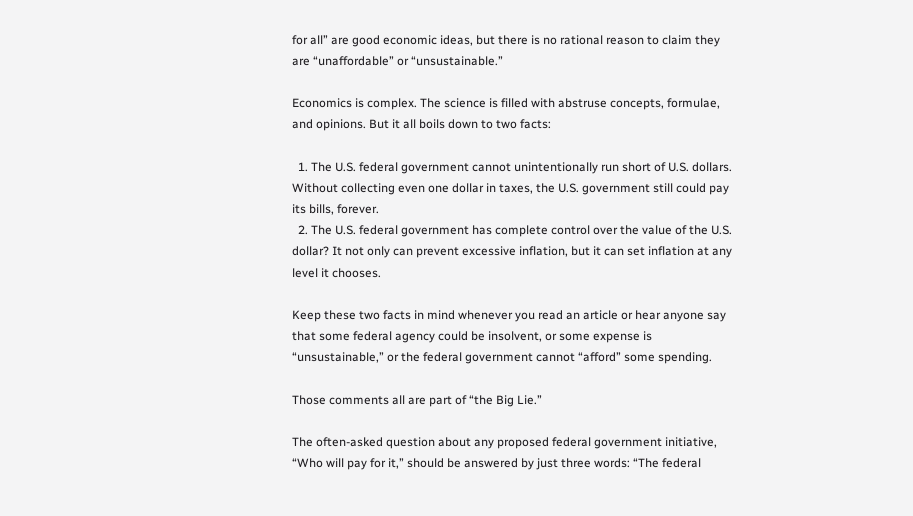for all” are good economic ideas, but there is no rational reason to claim they are “unaffordable” or “unsustainable.”

Economics is complex. The science is filled with abstruse concepts, formulae, and opinions. But it all boils down to two facts:

  1. The U.S. federal government cannot unintentionally run short of U.S. dollars. Without collecting even one dollar in taxes, the U.S. government still could pay its bills, forever.
  2. The U.S. federal government has complete control over the value of the U.S. dollar? It not only can prevent excessive inflation, but it can set inflation at any level it chooses.

Keep these two facts in mind whenever you read an article or hear anyone say that some federal agency could be insolvent, or some expense is “unsustainable,” or the federal government cannot “afford” some spending.

Those comments all are part of “the Big Lie.”

The often-asked question about any proposed federal government initiative, “Who will pay for it,” should be answered by just three words: “The federal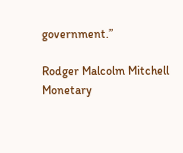government.”

Rodger Malcolm Mitchell
Monetary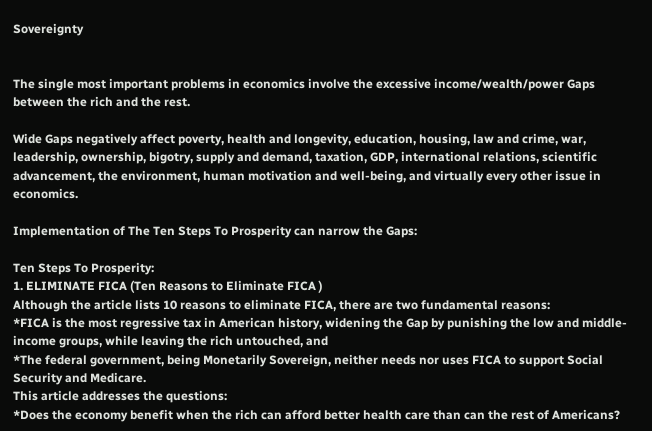Sovereignty


The single most important problems in economics involve the excessive income/wealth/power Gaps between the rich and the rest.

Wide Gaps negatively affect poverty, health and longevity, education, housing, law and crime, war, leadership, ownership, bigotry, supply and demand, taxation, GDP, international relations, scientific advancement, the environment, human motivation and well-being, and virtually every other issue in economics.

Implementation of The Ten Steps To Prosperity can narrow the Gaps:

Ten Steps To Prosperity:
1. ELIMINATE FICA (Ten Reasons to Eliminate FICA )
Although the article lists 10 reasons to eliminate FICA, there are two fundamental reasons:
*FICA is the most regressive tax in American history, widening the Gap by punishing the low and middle-income groups, while leaving the rich untouched, and
*The federal government, being Monetarily Sovereign, neither needs nor uses FICA to support Social Security and Medicare.
This article addresses the questions:
*Does the economy benefit when the rich can afford better health care than can the rest of Americans?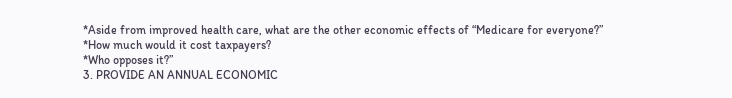*Aside from improved health care, what are the other economic effects of “Medicare for everyone?”
*How much would it cost taxpayers?
*Who opposes it?”
3. PROVIDE AN ANNUAL ECONOMIC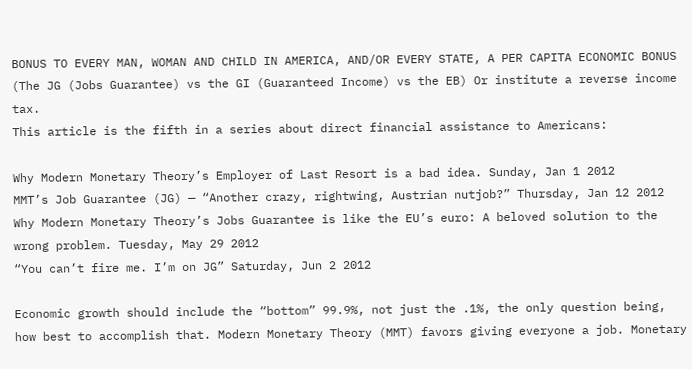BONUS TO EVERY MAN, WOMAN AND CHILD IN AMERICA, AND/OR EVERY STATE, A PER CAPITA ECONOMIC BONUS (The JG (Jobs Guarantee) vs the GI (Guaranteed Income) vs the EB) Or institute a reverse income tax.
This article is the fifth in a series about direct financial assistance to Americans:

Why Modern Monetary Theory’s Employer of Last Resort is a bad idea. Sunday, Jan 1 2012
MMT’s Job Guarantee (JG) — “Another crazy, rightwing, Austrian nutjob?” Thursday, Jan 12 2012
Why Modern Monetary Theory’s Jobs Guarantee is like the EU’s euro: A beloved solution to the wrong problem. Tuesday, May 29 2012
“You can’t fire me. I’m on JG” Saturday, Jun 2 2012

Economic growth should include the “bottom” 99.9%, not just the .1%, the only question being, how best to accomplish that. Modern Monetary Theory (MMT) favors giving everyone a job. Monetary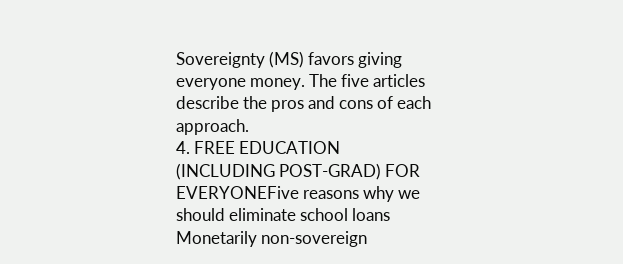Sovereignty (MS) favors giving everyone money. The five articles describe the pros and cons of each approach.
4. FREE EDUCATION (INCLUDING POST-GRAD) FOR EVERYONEFive reasons why we should eliminate school loans
Monetarily non-sovereign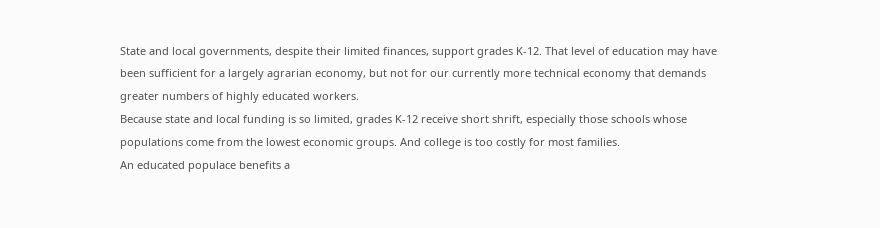State and local governments, despite their limited finances, support grades K-12. That level of education may have been sufficient for a largely agrarian economy, but not for our currently more technical economy that demands greater numbers of highly educated workers.
Because state and local funding is so limited, grades K-12 receive short shrift, especially those schools whose populations come from the lowest economic groups. And college is too costly for most families.
An educated populace benefits a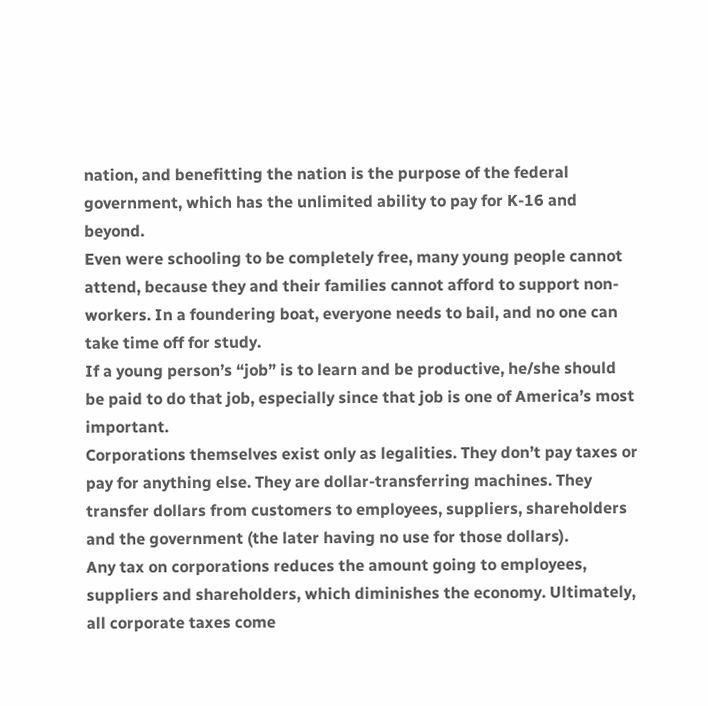nation, and benefitting the nation is the purpose of the federal government, which has the unlimited ability to pay for K-16 and beyond.
Even were schooling to be completely free, many young people cannot attend, because they and their families cannot afford to support non-workers. In a foundering boat, everyone needs to bail, and no one can take time off for study.
If a young person’s “job” is to learn and be productive, he/she should be paid to do that job, especially since that job is one of America’s most important.
Corporations themselves exist only as legalities. They don’t pay taxes or pay for anything else. They are dollar-transferring machines. They transfer dollars from customers to employees, suppliers, shareholders and the government (the later having no use for those dollars).
Any tax on corporations reduces the amount going to employees, suppliers and shareholders, which diminishes the economy. Ultimately, all corporate taxes come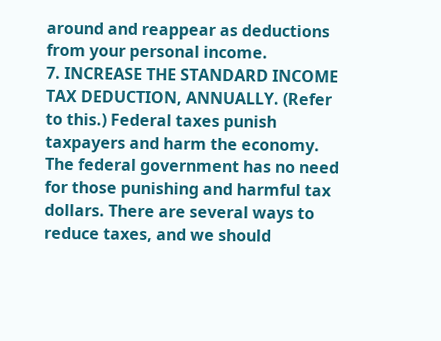around and reappear as deductions from your personal income.
7. INCREASE THE STANDARD INCOME TAX DEDUCTION, ANNUALLY. (Refer to this.) Federal taxes punish taxpayers and harm the economy. The federal government has no need for those punishing and harmful tax dollars. There are several ways to reduce taxes, and we should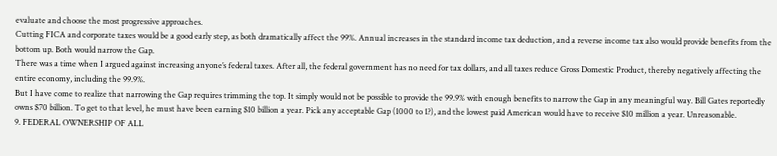evaluate and choose the most progressive approaches.
Cutting FICA and corporate taxes would be a good early step, as both dramatically affect the 99%. Annual increases in the standard income tax deduction, and a reverse income tax also would provide benefits from the bottom up. Both would narrow the Gap.
There was a time when I argued against increasing anyone’s federal taxes. After all, the federal government has no need for tax dollars, and all taxes reduce Gross Domestic Product, thereby negatively affecting the entire economy, including the 99.9%.
But I have come to realize that narrowing the Gap requires trimming the top. It simply would not be possible to provide the 99.9% with enough benefits to narrow the Gap in any meaningful way. Bill Gates reportedly owns $70 billion. To get to that level, he must have been earning $10 billion a year. Pick any acceptable Gap (1000 to 1?), and the lowest paid American would have to receive $10 million a year. Unreasonable.
9. FEDERAL OWNERSHIP OF ALL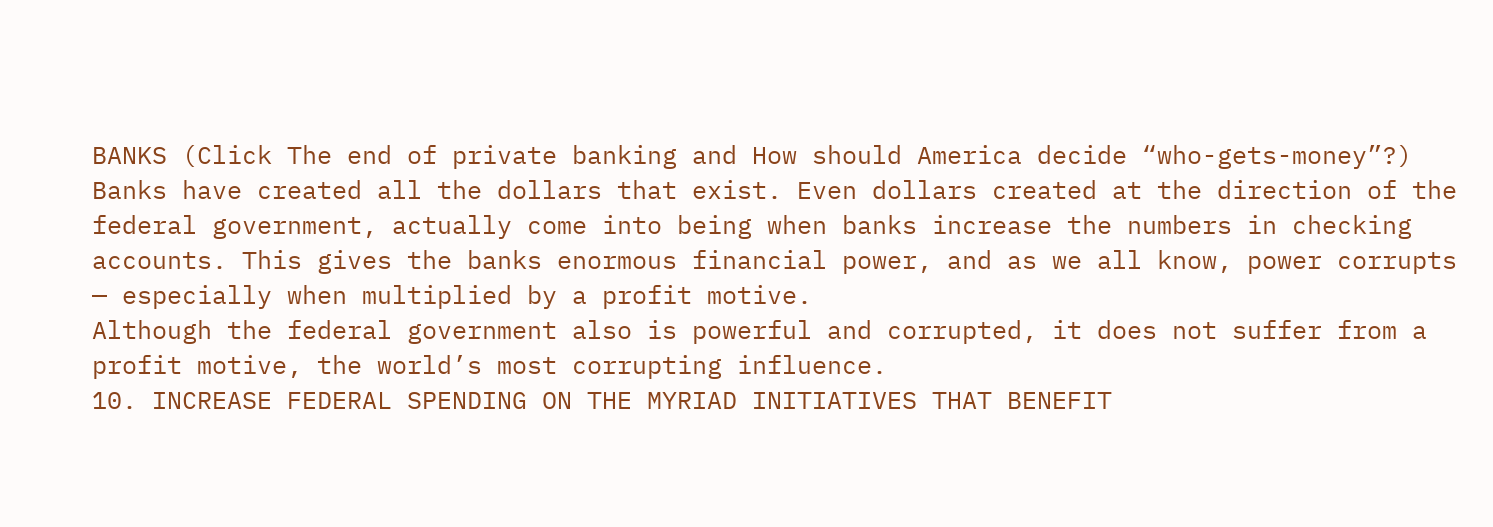BANKS (Click The end of private banking and How should America decide “who-gets-money”?)
Banks have created all the dollars that exist. Even dollars created at the direction of the federal government, actually come into being when banks increase the numbers in checking accounts. This gives the banks enormous financial power, and as we all know, power corrupts — especially when multiplied by a profit motive.
Although the federal government also is powerful and corrupted, it does not suffer from a profit motive, the world’s most corrupting influence.
10. INCREASE FEDERAL SPENDING ON THE MYRIAD INITIATIVES THAT BENEFIT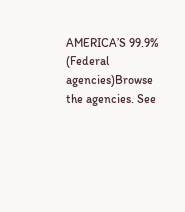AMERICA’S 99.9% (Federal agencies)Browse the agencies. See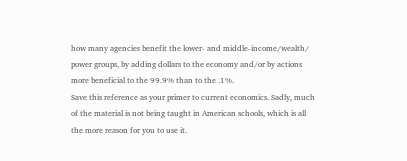how many agencies benefit the lower- and middle-income/wealth/ power groups, by adding dollars to the economy and/or by actions more beneficial to the 99.9% than to the .1%.
Save this reference as your primer to current economics. Sadly, much of the material is not being taught in American schools, which is all the more reason for you to use it.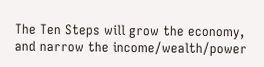The Ten Steps will grow the economy, and narrow the income/wealth/power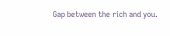Gap between the rich and you.